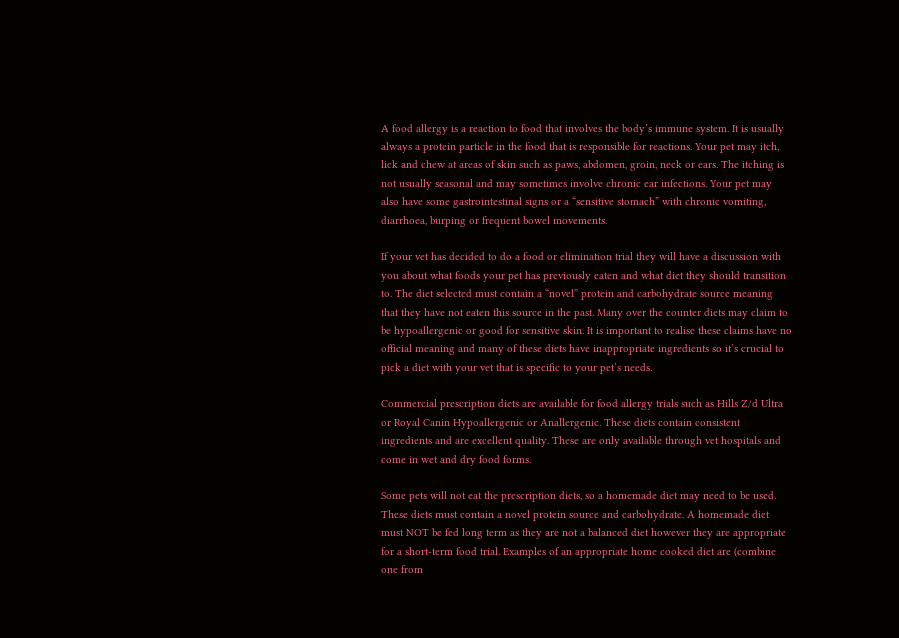A food allergy is a reaction to food that involves the body’s immune system. It is usually always a protein particle in the food that is responsible for reactions. Your pet may itch, lick and chew at areas of skin such as paws, abdomen, groin, neck or ears. The itching is not usually seasonal and may sometimes involve chronic ear infections. Your pet may also have some gastrointestinal signs or a “sensitive stomach” with chronic vomiting, diarrhoea, burping or frequent bowel movements.

If your vet has decided to do a food or elimination trial they will have a discussion with you about what foods your pet has previously eaten and what diet they should transition to. The diet selected must contain a “novel” protein and carbohydrate source meaning that they have not eaten this source in the past. Many over the counter diets may claim to be hypoallergenic or good for sensitive skin. It is important to realise these claims have no official meaning and many of these diets have inappropriate ingredients so it’s crucial to pick a diet with your vet that is specific to your pet’s needs.

Commercial prescription diets are available for food allergy trials such as Hills Z/d Ultra or Royal Canin Hypoallergenic or Anallergenic. These diets contain consistent ingredients and are excellent quality. These are only available through vet hospitals and come in wet and dry food forms.

Some pets will not eat the prescription diets, so a homemade diet may need to be used. These diets must contain a novel protein source and carbohydrate. A homemade diet must NOT be fed long term as they are not a balanced diet however they are appropriate for a short-term food trial. Examples of an appropriate home cooked diet are (combine one from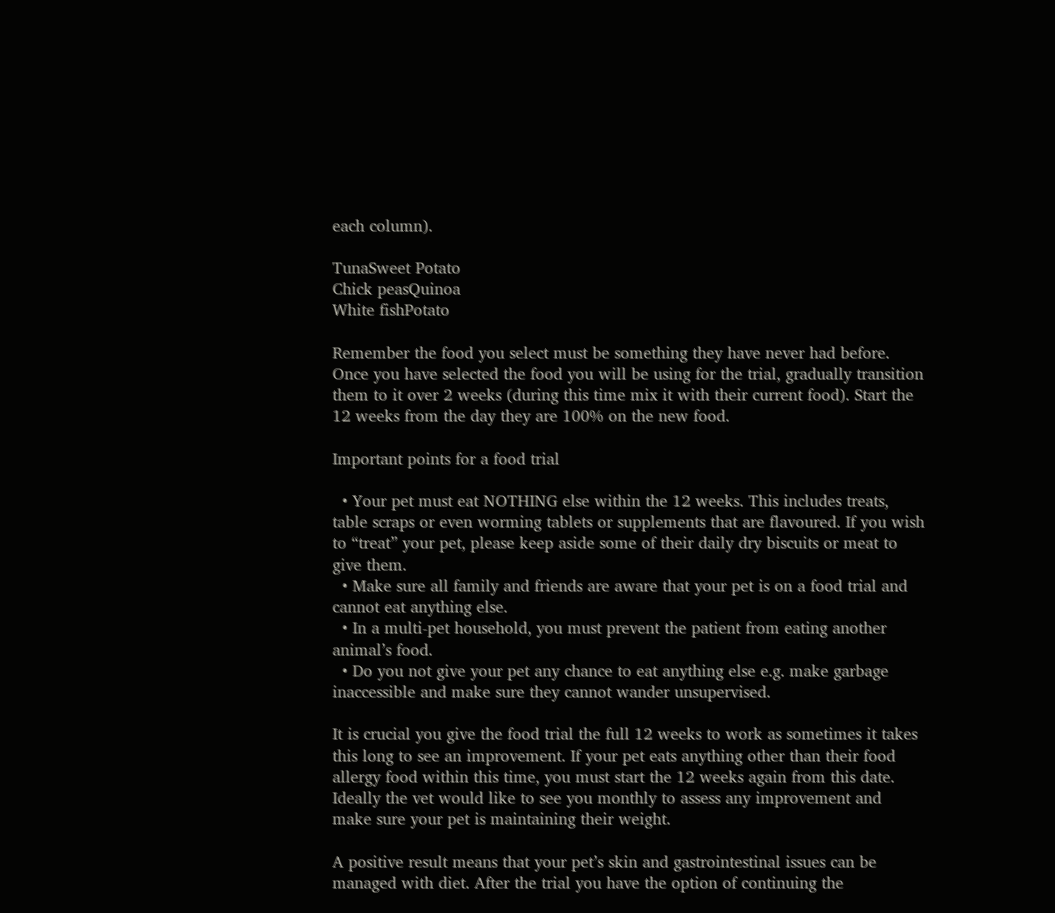each column).

TunaSweet Potato
Chick peasQuinoa
White fishPotato

Remember the food you select must be something they have never had before. Once you have selected the food you will be using for the trial, gradually transition them to it over 2 weeks (during this time mix it with their current food). Start the 12 weeks from the day they are 100% on the new food.

Important points for a food trial

  • Your pet must eat NOTHING else within the 12 weeks. This includes treats, table scraps or even worming tablets or supplements that are flavoured. If you wish to “treat” your pet, please keep aside some of their daily dry biscuits or meat to give them.
  • Make sure all family and friends are aware that your pet is on a food trial and cannot eat anything else.
  • In a multi-pet household, you must prevent the patient from eating another animal’s food.
  • Do you not give your pet any chance to eat anything else e.g. make garbage inaccessible and make sure they cannot wander unsupervised.

It is crucial you give the food trial the full 12 weeks to work as sometimes it takes this long to see an improvement. If your pet eats anything other than their food allergy food within this time, you must start the 12 weeks again from this date. Ideally the vet would like to see you monthly to assess any improvement and make sure your pet is maintaining their weight.

A positive result means that your pet’s skin and gastrointestinal issues can be managed with diet. After the trial you have the option of continuing the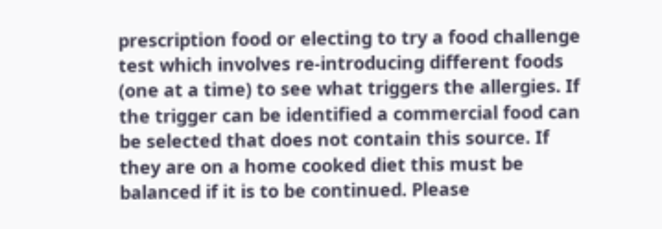prescription food or electing to try a food challenge test which involves re-introducing different foods (one at a time) to see what triggers the allergies. If the trigger can be identified a commercial food can be selected that does not contain this source. If they are on a home cooked diet this must be balanced if it is to be continued. Please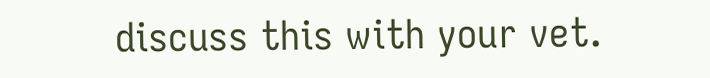discuss this with your vet.